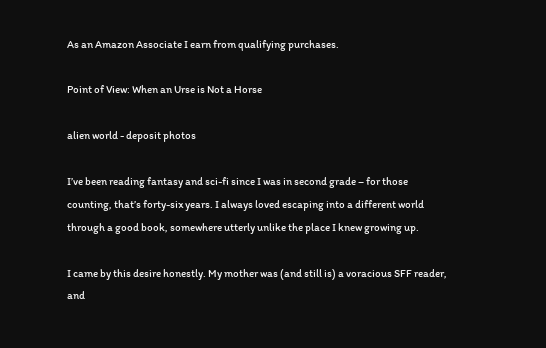As an Amazon Associate I earn from qualifying purchases.

Point of View: When an Urse is Not a Horse

alien world - deposit photos

I’ve been reading fantasy and sci-fi since I was in second grade – for those counting, that’s forty-six years. I always loved escaping into a different world through a good book, somewhere utterly unlike the place I knew growing up.

I came by this desire honestly. My mother was (and still is) a voracious SFF reader, and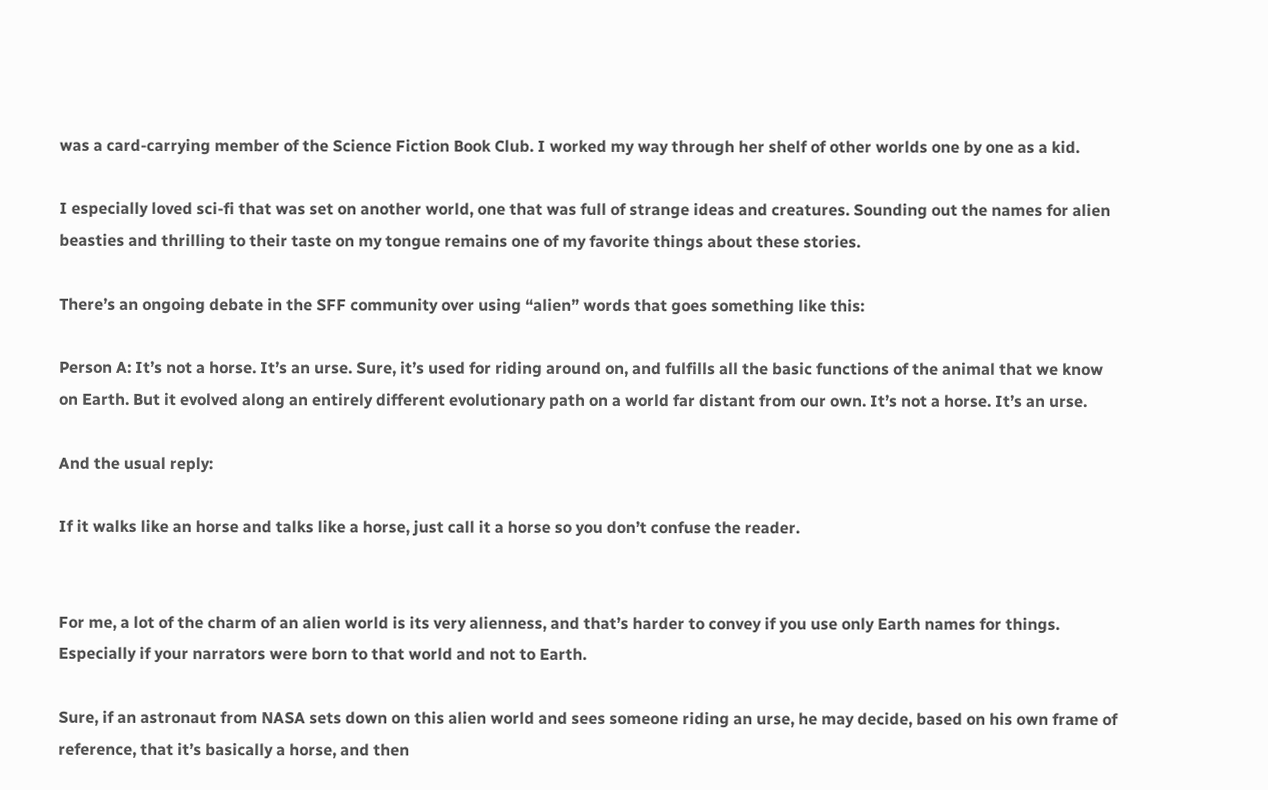was a card-carrying member of the Science Fiction Book Club. I worked my way through her shelf of other worlds one by one as a kid.

I especially loved sci-fi that was set on another world, one that was full of strange ideas and creatures. Sounding out the names for alien beasties and thrilling to their taste on my tongue remains one of my favorite things about these stories.

There’s an ongoing debate in the SFF community over using “alien” words that goes something like this:

Person A: It’s not a horse. It’s an urse. Sure, it’s used for riding around on, and fulfills all the basic functions of the animal that we know on Earth. But it evolved along an entirely different evolutionary path on a world far distant from our own. It’s not a horse. It’s an urse.

And the usual reply:

If it walks like an horse and talks like a horse, just call it a horse so you don’t confuse the reader.


For me, a lot of the charm of an alien world is its very alienness, and that’s harder to convey if you use only Earth names for things. Especially if your narrators were born to that world and not to Earth.

Sure, if an astronaut from NASA sets down on this alien world and sees someone riding an urse, he may decide, based on his own frame of reference, that it’s basically a horse, and then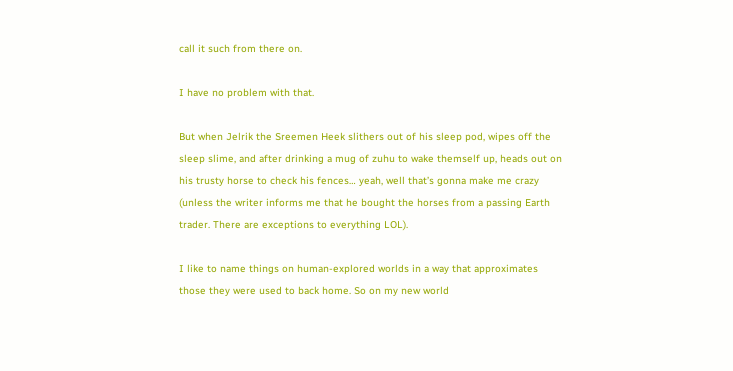call it such from there on.

I have no problem with that.

But when Jelrik the Sreemen Heek slithers out of his sleep pod, wipes off the sleep slime, and after drinking a mug of zuhu to wake themself up, heads out on his trusty horse to check his fences… yeah, well that’s gonna make me crazy (unless the writer informs me that he bought the horses from a passing Earth trader. There are exceptions to everything LOL).

I like to name things on human-explored worlds in a way that approximates those they were used to back home. So on my new world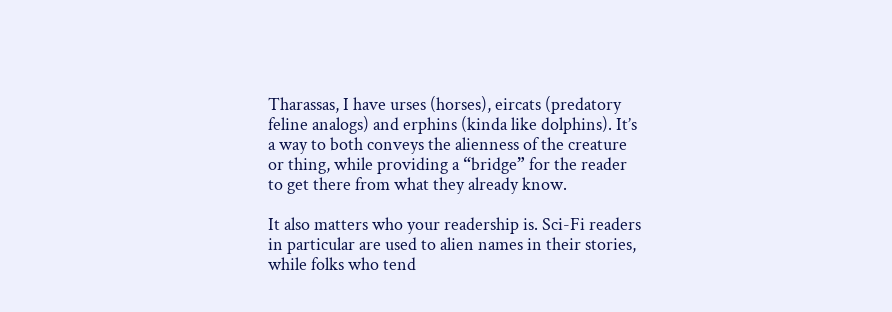Tharassas, I have urses (horses), eircats (predatory feline analogs) and erphins (kinda like dolphins). It’s a way to both conveys the alienness of the creature or thing, while providing a “bridge” for the reader to get there from what they already know.

It also matters who your readership is. Sci-Fi readers in particular are used to alien names in their stories, while folks who tend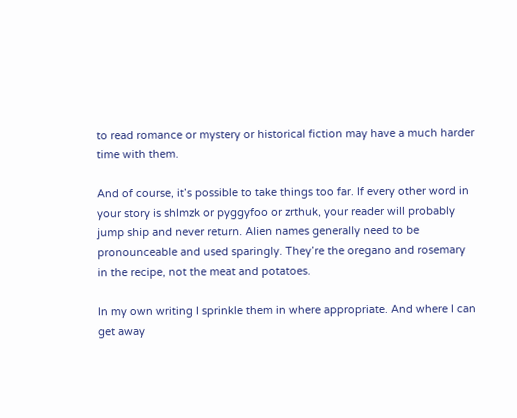to read romance or mystery or historical fiction may have a much harder time with them.

And of course, it’s possible to take things too far. If every other word in your story is shlmzk or pyggyfoo or zrthuk, your reader will probably jump ship and never return. Alien names generally need to be pronounceable and used sparingly. They’re the oregano and rosemary in the recipe, not the meat and potatoes.

In my own writing I sprinkle them in where appropriate. And where I can get away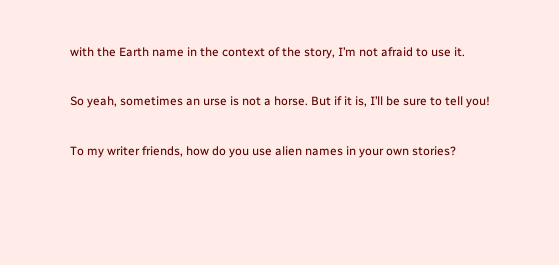with the Earth name in the context of the story, I’m not afraid to use it.

So yeah, sometimes an urse is not a horse. But if it is, I’ll be sure to tell you!

To my writer friends, how do you use alien names in your own stories?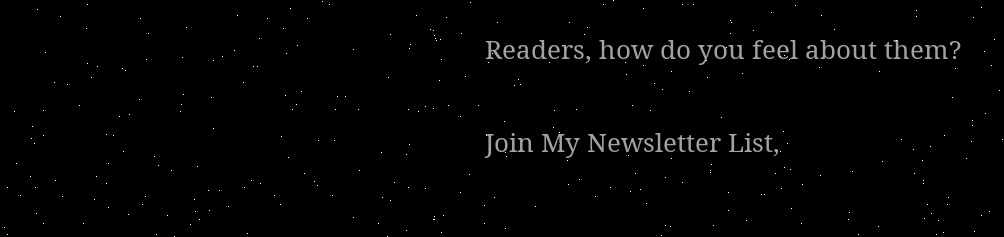Readers, how do you feel about them?

Join My Newsletter List,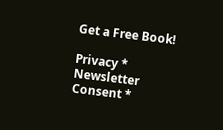Get a Free Book!

Privacy *
Newsletter Consent *